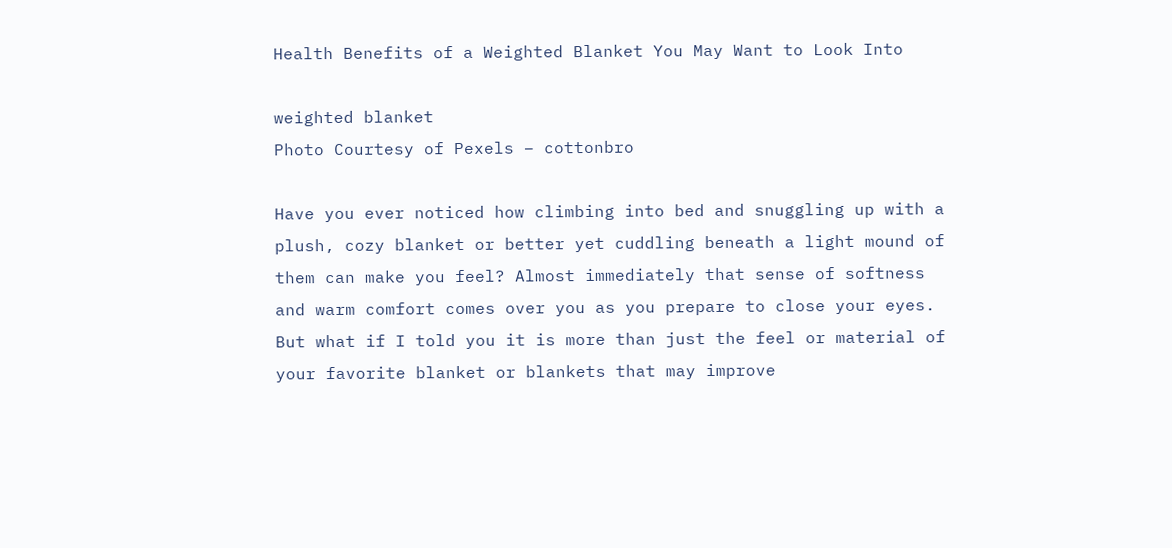Health Benefits of a Weighted Blanket You May Want to Look Into

weighted blanket
Photo Courtesy of Pexels – cottonbro

Have you ever noticed how climbing into bed and snuggling up with a plush, cozy blanket or better yet cuddling beneath a light mound of them can make you feel? Almost immediately that sense of softness and warm comfort comes over you as you prepare to close your eyes. But what if I told you it is more than just the feel or material of your favorite blanket or blankets that may improve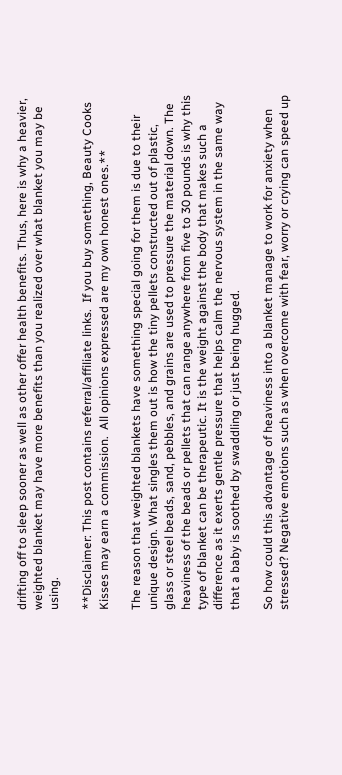drifting off to sleep sooner as well as other offer health benefits. Thus, here is why a heavier, weighted blanket may have more benefits than you realized over what blanket you may be using.

**Disclaimer: This post contains referral/affiliate links.  If you buy something, Beauty Cooks Kisses may earn a commission.  All opinions expressed are my own honest ones.**

The reason that weighted blankets have something special going for them is due to their unique design. What singles them out is how the tiny pellets constructed out of plastic, glass or steel beads, sand, pebbles, and grains are used to pressure the material down. The heaviness of the beads or pellets that can range anywhere from five to 30 pounds is why this type of blanket can be therapeutic. It is the weight against the body that makes such a difference as it exerts gentle pressure that helps calm the nervous system in the same way that a baby is soothed by swaddling or just being hugged.

So how could this advantage of heaviness into a blanket manage to work for anxiety when stressed? Negative emotions such as when overcome with fear, worry or crying can speed up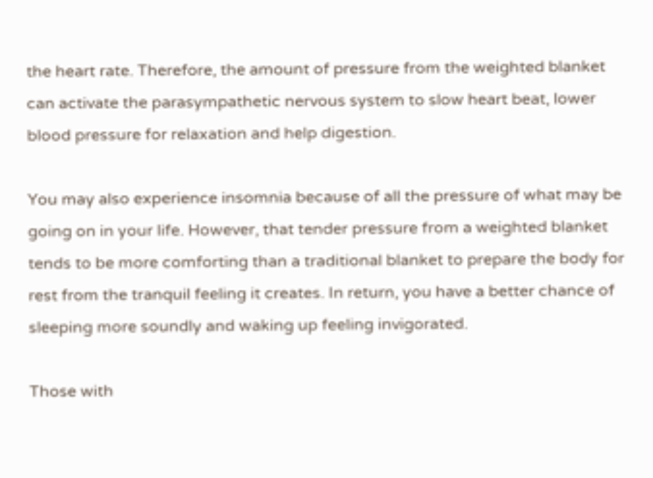the heart rate. Therefore, the amount of pressure from the weighted blanket can activate the parasympathetic nervous system to slow heart beat, lower blood pressure for relaxation and help digestion.

You may also experience insomnia because of all the pressure of what may be going on in your life. However, that tender pressure from a weighted blanket tends to be more comforting than a traditional blanket to prepare the body for rest from the tranquil feeling it creates. In return, you have a better chance of sleeping more soundly and waking up feeling invigorated.

Those with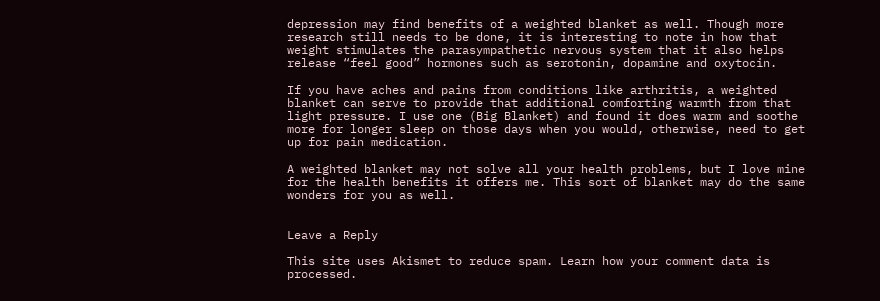depression may find benefits of a weighted blanket as well. Though more research still needs to be done, it is interesting to note in how that weight stimulates the parasympathetic nervous system that it also helps release “feel good” hormones such as serotonin, dopamine and oxytocin.

If you have aches and pains from conditions like arthritis, a weighted blanket can serve to provide that additional comforting warmth from that light pressure. I use one (Big Blanket) and found it does warm and soothe more for longer sleep on those days when you would, otherwise, need to get up for pain medication.

A weighted blanket may not solve all your health problems, but I love mine for the health benefits it offers me. This sort of blanket may do the same wonders for you as well.


Leave a Reply

This site uses Akismet to reduce spam. Learn how your comment data is processed.